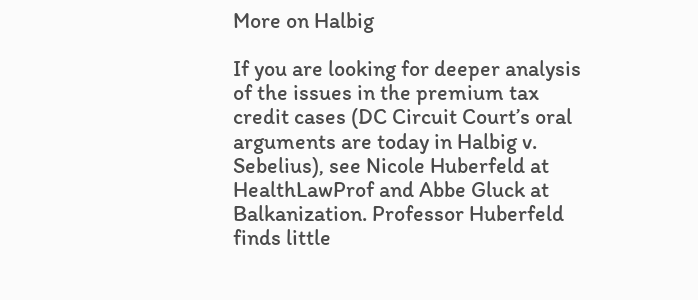More on Halbig

If you are looking for deeper analysis of the issues in the premium tax credit cases (DC Circuit Court’s oral arguments are today in Halbig v. Sebelius), see Nicole Huberfeld at HealthLawProf and Abbe Gluck at Balkanization. Professor Huberfeld finds little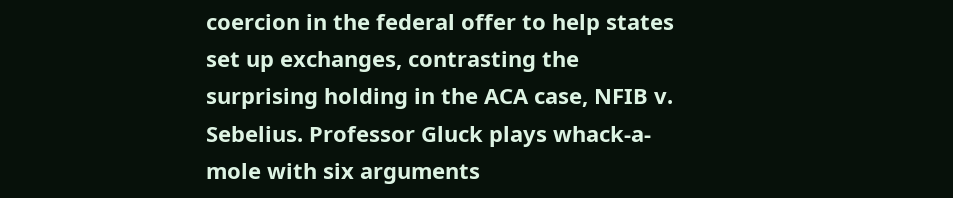coercion in the federal offer to help states set up exchanges, contrasting the surprising holding in the ACA case, NFIB v. Sebelius. Professor Gluck plays whack-a-mole with six arguments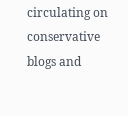circulating on conservative blogs and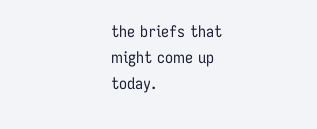the briefs that might come up today.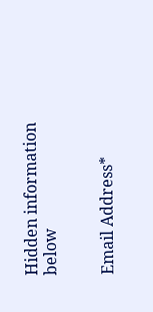Hidden information below


Email Address*